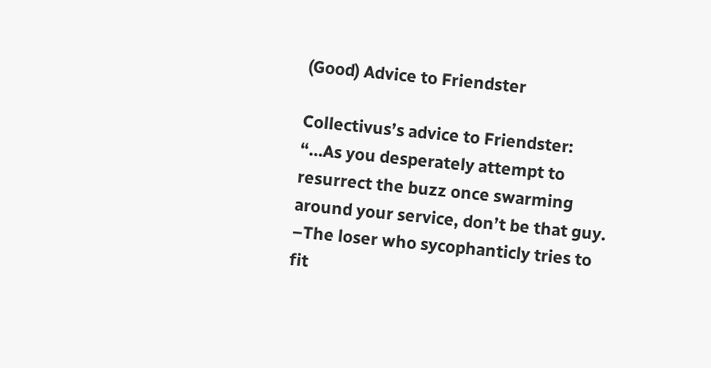(Good) Advice to Friendster

Collectivus’s advice to Friendster: “…As you desperately attempt to resurrect the buzz once swarming around your service, don’t be that guy.
–The loser who sycophanticly tries to fit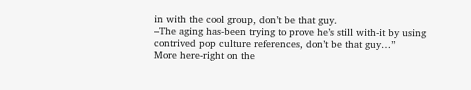in with the cool group, don’t be that guy.
–The aging has-been trying to prove he’s still with-it by using contrived pop culture references, don’t be that guy…”
More here-right on the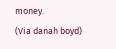money.
(Via danah boyd)